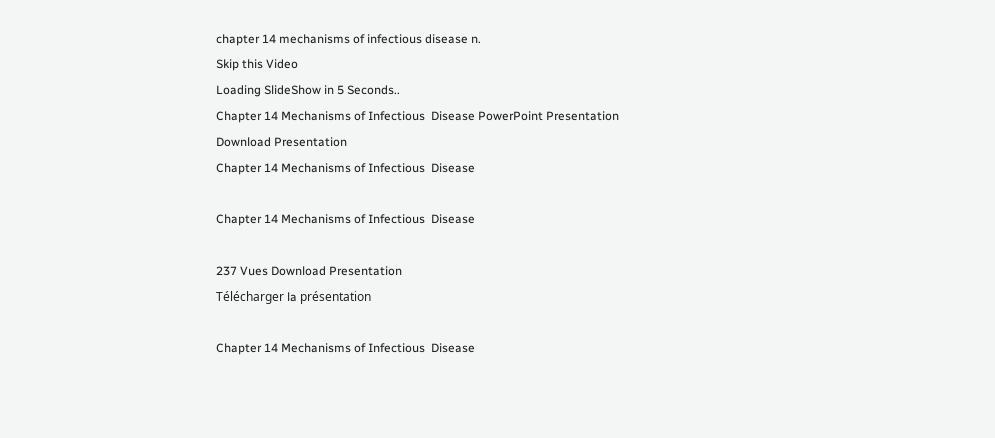chapter 14 mechanisms of infectious disease n.
Skip this Video
Loading SlideShow in 5 Seconds..
Chapter 14 Mechanisms of Infectious  Disease PowerPoint Presentation
Download Presentation
Chapter 14 Mechanisms of Infectious  Disease

Chapter 14 Mechanisms of Infectious  Disease

237 Vues Download Presentation
Télécharger la présentation

Chapter 14 Mechanisms of Infectious  Disease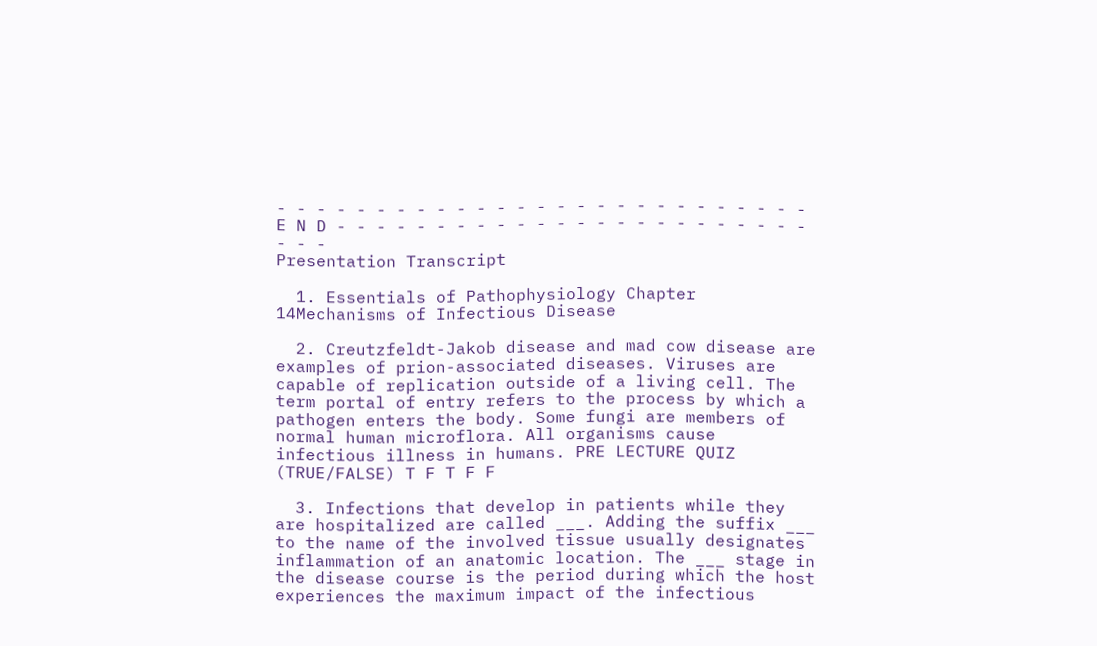- - - - - - - - - - - - - - - - - - - - - - - - - - - E N D - - - - - - - - - - - - - - - - - - - - - - - - - - -
Presentation Transcript

  1. Essentials of Pathophysiology Chapter 14Mechanisms of Infectious Disease

  2. Creutzfeldt-Jakob disease and mad cow disease are examples of prion-associated diseases. Viruses are capable of replication outside of a living cell. The term portal of entry refers to the process by which a pathogen enters the body. Some fungi are members of normal human microflora. All organisms cause infectious illness in humans. PRE LECTURE QUIZ (TRUE/FALSE) T F T F F

  3. Infections that develop in patients while they are hospitalized are called ___. Adding the suffix ___ to the name of the involved tissue usually designates inflammation of an anatomic location. The ___ stage in the disease course is the period during which the host experiences the maximum impact of the infectious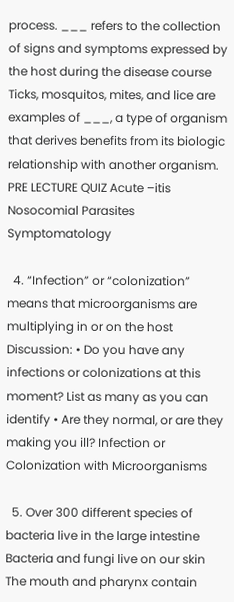process. ___ refers to the collection of signs and symptoms expressed by the host during the disease course Ticks, mosquitos, mites, and lice are examples of ___, a type of organism that derives benefits from its biologic relationship with another organism. PRE LECTURE QUIZ Acute –itis Nosocomial Parasites Symptomatology

  4. “Infection” or “colonization” means that microorganisms are multiplying in or on the host Discussion: • Do you have any infections or colonizations at this moment? List as many as you can identify • Are they normal, or are they making you ill? Infection or Colonization with Microorganisms

  5. Over 300 different species of bacteria live in the large intestine Bacteria and fungi live on our skin The mouth and pharynx contain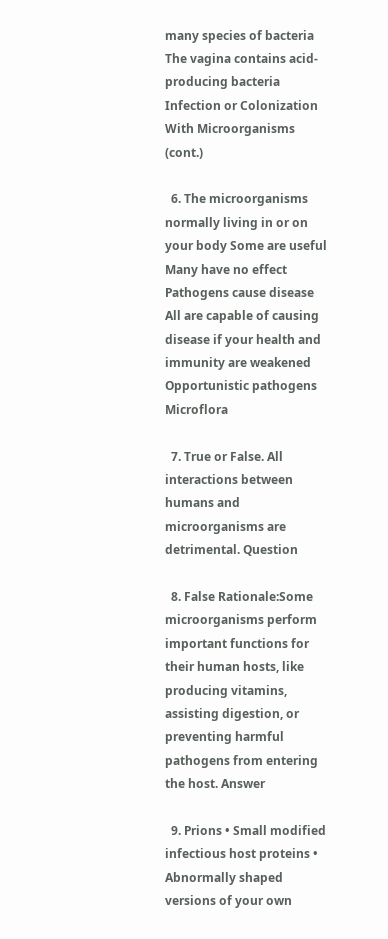many species of bacteria The vagina contains acid-producing bacteria Infection or Colonization With Microorganisms (cont.)

  6. The microorganisms normally living in or on your body Some are useful Many have no effect Pathogens cause disease All are capable of causing disease if your health and immunity are weakened Opportunistic pathogens Microflora

  7. True or False. All interactions between humans and microorganisms are detrimental. Question

  8. False Rationale:Some microorganisms perform important functions for their human hosts, like producing vitamins, assisting digestion, or preventing harmful pathogens from entering the host. Answer

  9. Prions • Small modified infectious host proteins • Abnormally shaped versions of your own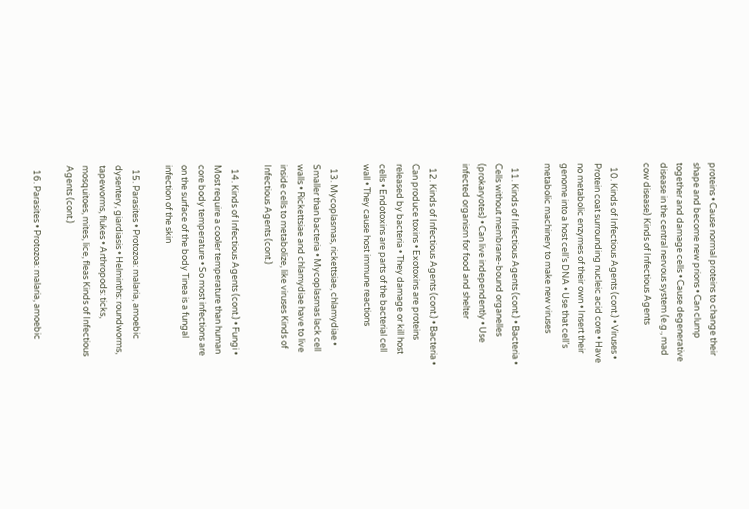proteins • Cause normal proteins to change their shape and become new prions • Can clump together and damage cells • Cause degenerative disease in the central nervous system (e.g., mad cow disease) Kinds of Infectious Agents

  10. Kinds of Infectious Agents (cont.) • Viruses • Protein coat surrounding nucleic acid core • Have no metabolic enzymes of their own • Insert their genome into a host cell’s DNA • Use that cell’s metabolic machinery to make new viruses

  11. Kinds of Infectious Agents (cont.) • Bacteria • Cells without membrane-bound organelles (prokaryotes) • Can live independently • Use infected organism for food and shelter

  12. Kinds of Infectious Agents (cont.) • Bacteria • Can produce toxins • Exotoxins are proteins released by bacteria • They damage or kill host cells • Endotoxins are parts of the bacterial cell wall • They cause host immune reactions

  13. Mycoplasmas, rickettsiae, chlamydiae • Smaller than bacteria • Mycoplasmas lack cell walls • Rickettsiae and chlamydiae have to live inside cells to metabolize, like viruses Kinds of Infectious Agents (cont.)

  14. Kinds of Infectious Agents (cont.) • Fungi • Most require a cooler temperature than human core body temperature • So most infections are on the surface of the body Tinea is a fungal infection of the skin

  15. Parasites • Protozoa: malaria, amoebic dysentery, giardiasis • Helminths: roundworms, tapeworms, flukes • Arthropods: ticks, mosquitoes, mites, lice, fleas Kinds of Infectious Agents (cont.)

  16. Parasites • Protozoa: malaria, amoebic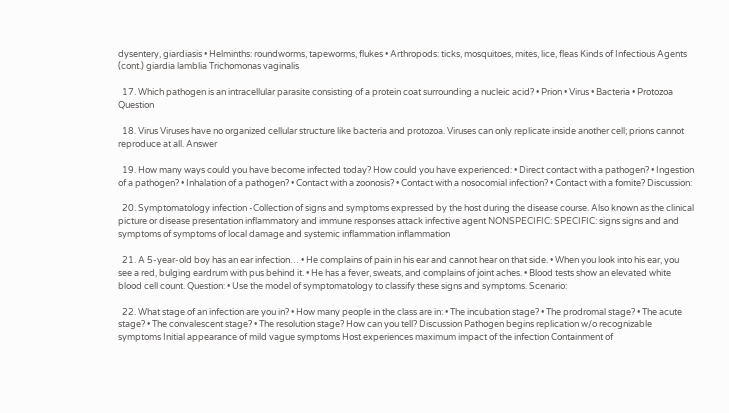dysentery, giardiasis • Helminths: roundworms, tapeworms, flukes • Arthropods: ticks, mosquitoes, mites, lice, fleas Kinds of Infectious Agents (cont.) giardia lamblia Trichomonas vaginalis

  17. Which pathogen is an intracellular parasite consisting of a protein coat surrounding a nucleic acid? • Prion • Virus • Bacteria • Protozoa Question

  18. Virus Viruses have no organized cellular structure like bacteria and protozoa. Viruses can only replicate inside another cell; prions cannot reproduce at all. Answer

  19. How many ways could you have become infected today? How could you have experienced: • Direct contact with a pathogen? • Ingestion of a pathogen? • Inhalation of a pathogen? • Contact with a zoonosis? • Contact with a nosocomial infection? • Contact with a fomite? Discussion:

  20. Symptomatology infection -Collection of signs and symptoms expressed by the host during the disease course. Also known as the clinical picture or disease presentation inflammatory and immune responses attack infective agent NONSPECIFIC: SPECIFIC: signs signs and and symptoms of symptoms of local damage and systemic inflammation inflammation

  21. A 5-year-old boy has an ear infection… • He complains of pain in his ear and cannot hear on that side. • When you look into his ear, you see a red, bulging eardrum with pus behind it. • He has a fever, sweats, and complains of joint aches. • Blood tests show an elevated white blood cell count. Question: • Use the model of symptomatology to classify these signs and symptoms. Scenario:

  22. What stage of an infection are you in? • How many people in the class are in: • The incubation stage? • The prodromal stage? • The acute stage? • The convalescent stage? • The resolution stage? How can you tell? Discussion Pathogen begins replication w/o recognizable symptoms Initial appearance of mild vague symptoms Host experiences maximum impact of the infection Containment of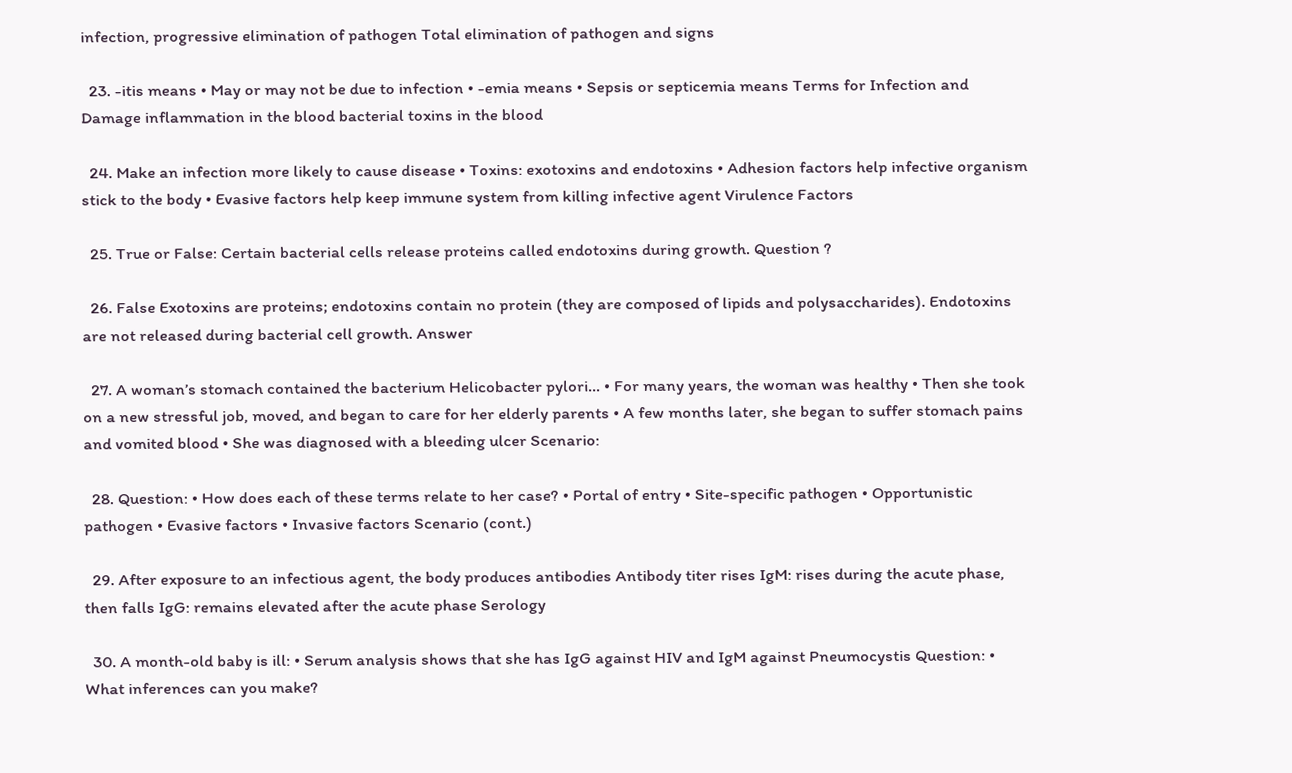infection, progressive elimination of pathogen Total elimination of pathogen and signs

  23. -itis means • May or may not be due to infection • -emia means • Sepsis or septicemia means Terms for Infection and Damage inflammation in the blood bacterial toxins in the blood

  24. Make an infection more likely to cause disease • Toxins: exotoxins and endotoxins • Adhesion factors help infective organism stick to the body • Evasive factors help keep immune system from killing infective agent Virulence Factors

  25. True or False: Certain bacterial cells release proteins called endotoxins during growth. Question ?

  26. False Exotoxins are proteins; endotoxins contain no protein (they are composed of lipids and polysaccharides). Endotoxins are not released during bacterial cell growth. Answer

  27. A woman’s stomach contained the bacterium Helicobacter pylori… • For many years, the woman was healthy • Then she took on a new stressful job, moved, and began to care for her elderly parents • A few months later, she began to suffer stomach pains and vomited blood • She was diagnosed with a bleeding ulcer Scenario:

  28. Question: • How does each of these terms relate to her case? • Portal of entry • Site-specific pathogen • Opportunistic pathogen • Evasive factors • Invasive factors Scenario (cont.)

  29. After exposure to an infectious agent, the body produces antibodies Antibody titer rises IgM: rises during the acute phase, then falls IgG: remains elevated after the acute phase Serology

  30. A month-old baby is ill: • Serum analysis shows that she has IgG against HIV and IgM against Pneumocystis Question: • What inferences can you make?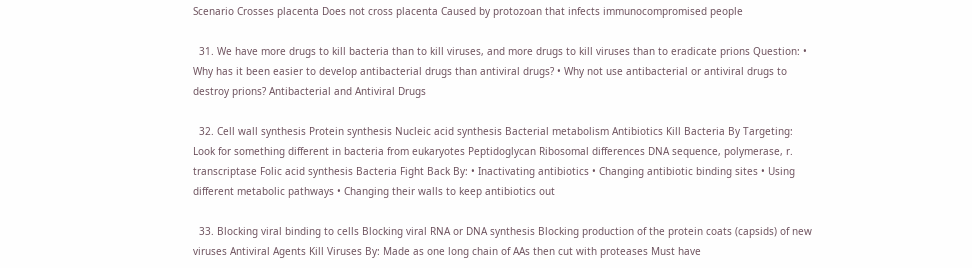Scenario Crosses placenta Does not cross placenta Caused by protozoan that infects immunocompromised people

  31. We have more drugs to kill bacteria than to kill viruses, and more drugs to kill viruses than to eradicate prions Question: • Why has it been easier to develop antibacterial drugs than antiviral drugs? • Why not use antibacterial or antiviral drugs to destroy prions? Antibacterial and Antiviral Drugs

  32. Cell wall synthesis Protein synthesis Nucleic acid synthesis Bacterial metabolism Antibiotics Kill Bacteria By Targeting: Look for something different in bacteria from eukaryotes Peptidoglycan Ribosomal differences DNA sequence, polymerase, r. transcriptase Folic acid synthesis Bacteria Fight Back By: • Inactivating antibiotics • Changing antibiotic binding sites • Using different metabolic pathways • Changing their walls to keep antibiotics out

  33. Blocking viral binding to cells Blocking viral RNA or DNA synthesis Blocking production of the protein coats (capsids) of new viruses Antiviral Agents Kill Viruses By: Made as one long chain of AAs then cut with proteases Must have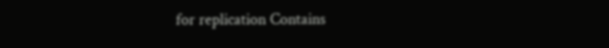for replication Contains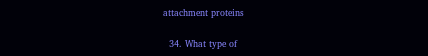attachment proteins

  34. What type of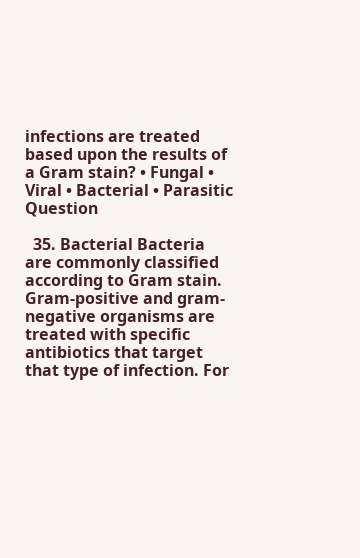infections are treated based upon the results of a Gram stain? • Fungal • Viral • Bacterial • Parasitic Question

  35. Bacterial Bacteria are commonly classified according to Gram stain. Gram-positive and gram-negative organisms are treated with specific antibiotics that target that type of infection. For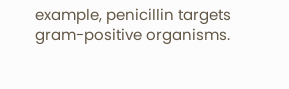example, penicillin targets gram-positive organisms.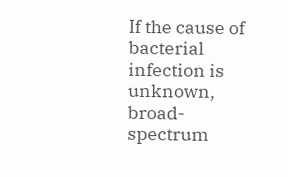If the cause of bacterial infection is unknown, broad-spectrum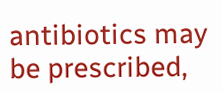antibiotics may be prescribed,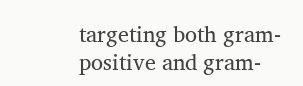targeting both gram-positive and gram-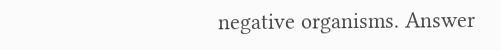negative organisms. Answer